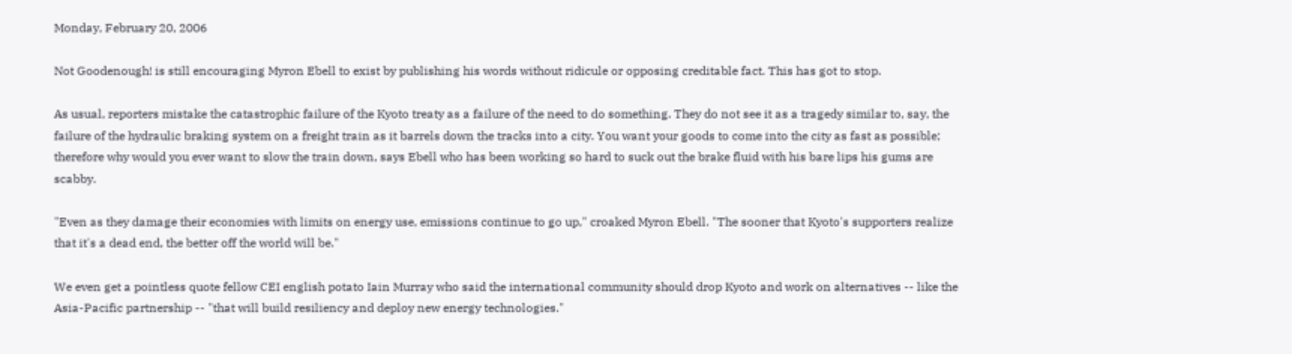Monday, February 20, 2006

Not Goodenough! is still encouraging Myron Ebell to exist by publishing his words without ridicule or opposing creditable fact. This has got to stop.

As usual, reporters mistake the catastrophic failure of the Kyoto treaty as a failure of the need to do something. They do not see it as a tragedy similar to, say, the failure of the hydraulic braking system on a freight train as it barrels down the tracks into a city. You want your goods to come into the city as fast as possible; therefore why would you ever want to slow the train down, says Ebell who has been working so hard to suck out the brake fluid with his bare lips his gums are scabby.

"Even as they damage their economies with limits on energy use, emissions continue to go up," croaked Myron Ebell. "The sooner that Kyoto's supporters realize that it's a dead end, the better off the world will be."

We even get a pointless quote fellow CEI english potato Iain Murray who said the international community should drop Kyoto and work on alternatives -- like the Asia-Pacific partnership -- "that will build resiliency and deploy new energy technologies."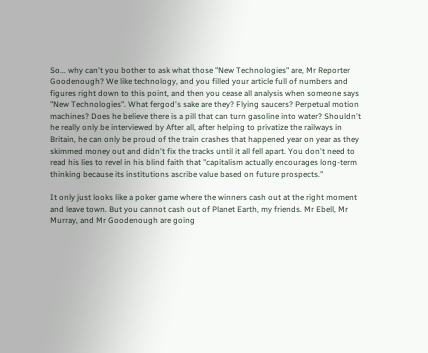So... why can't you bother to ask what those "New Technologies" are, Mr Reporter Goodenough? We like technology, and you filled your article full of numbers and figures right down to this point, and then you cease all analysis when someone says "New Technologies". What fergod's sake are they? Flying saucers? Perpetual motion machines? Does he believe there is a pill that can turn gasoline into water? Shouldn't he really only be interviewed by After all, after helping to privatize the railways in Britain, he can only be proud of the train crashes that happened year on year as they skimmed money out and didn't fix the tracks until it all fell apart. You don't need to read his lies to revel in his blind faith that "capitalism actually encourages long-term thinking because its institutions ascribe value based on future prospects."

It only just looks like a poker game where the winners cash out at the right moment and leave town. But you cannot cash out of Planet Earth, my friends. Mr Ebell, Mr Murray, and Mr Goodenough are going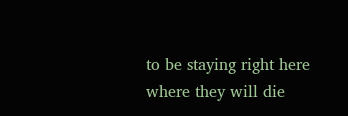to be staying right here where they will die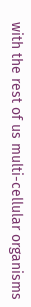with the rest of us multi-cellular organisms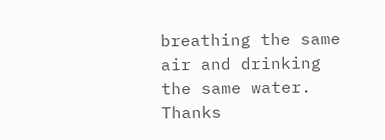breathing the same air and drinking the same water. Thanks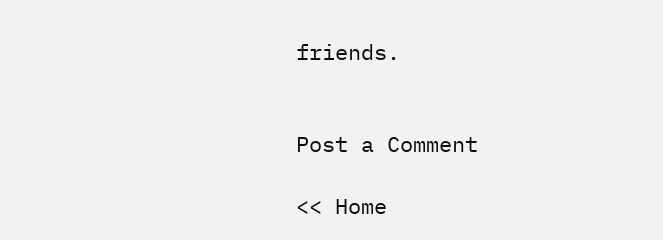friends.


Post a Comment

<< Home